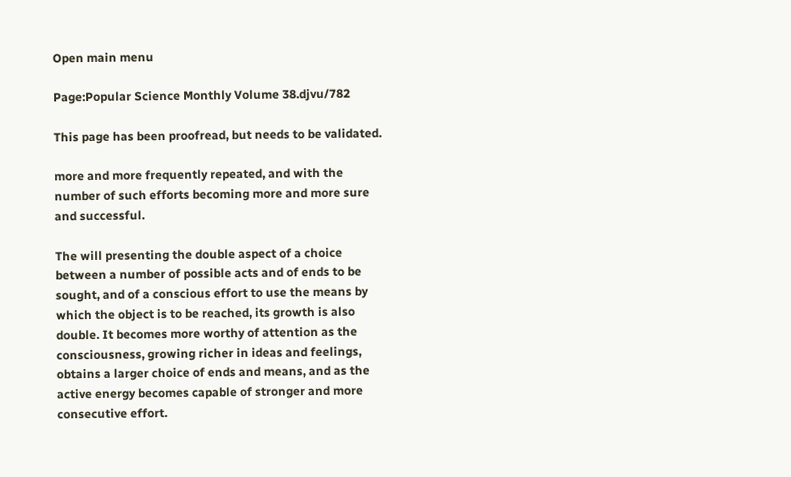Open main menu

Page:Popular Science Monthly Volume 38.djvu/782

This page has been proofread, but needs to be validated.

more and more frequently repeated, and with the number of such efforts becoming more and more sure and successful.

The will presenting the double aspect of a choice between a number of possible acts and of ends to be sought, and of a conscious effort to use the means by which the object is to be reached, its growth is also double. It becomes more worthy of attention as the consciousness, growing richer in ideas and feelings, obtains a larger choice of ends and means, and as the active energy becomes capable of stronger and more consecutive effort.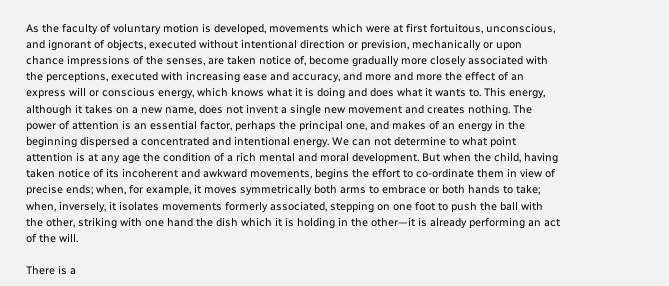As the faculty of voluntary motion is developed, movements which were at first fortuitous, unconscious, and ignorant of objects, executed without intentional direction or prevision, mechanically or upon chance impressions of the senses, are taken notice of, become gradually more closely associated with the perceptions, executed with increasing ease and accuracy, and more and more the effect of an express will or conscious energy, which knows what it is doing and does what it wants to. This energy, although it takes on a new name, does not invent a single new movement and creates nothing. The power of attention is an essential factor, perhaps the principal one, and makes of an energy in the beginning dispersed a concentrated and intentional energy. We can not determine to what point attention is at any age the condition of a rich mental and moral development. But when the child, having taken notice of its incoherent and awkward movements, begins the effort to co-ordinate them in view of precise ends; when, for example, it moves symmetrically both arms to embrace or both hands to take; when, inversely, it isolates movements formerly associated, stepping on one foot to push the ball with the other, striking with one hand the dish which it is holding in the other—it is already performing an act of the will.

There is a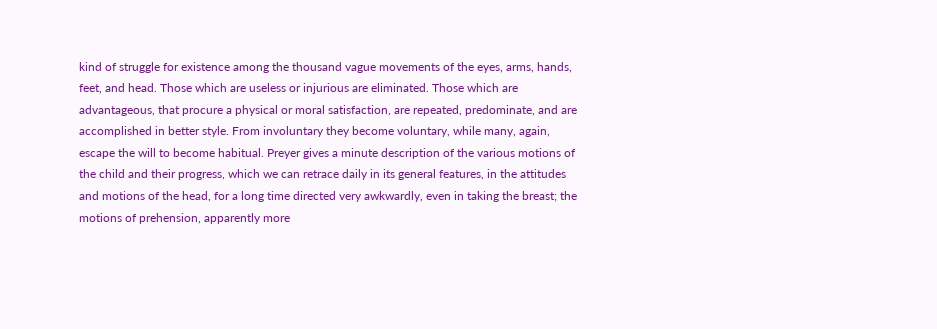kind of struggle for existence among the thousand vague movements of the eyes, arms, hands, feet, and head. Those which are useless or injurious are eliminated. Those which are advantageous, that procure a physical or moral satisfaction, are repeated, predominate, and are accomplished in better style. From involuntary they become voluntary, while many, again, escape the will to become habitual. Preyer gives a minute description of the various motions of the child and their progress, which we can retrace daily in its general features, in the attitudes and motions of the head, for a long time directed very awkwardly, even in taking the breast; the motions of prehension, apparently more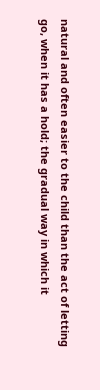natural and often easier to the child than the act of letting go, when it has a hold; the gradual way in which it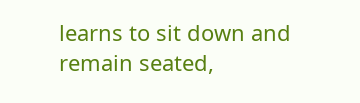learns to sit down and remain seated,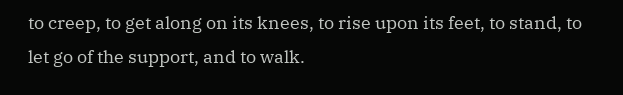to creep, to get along on its knees, to rise upon its feet, to stand, to let go of the support, and to walk.